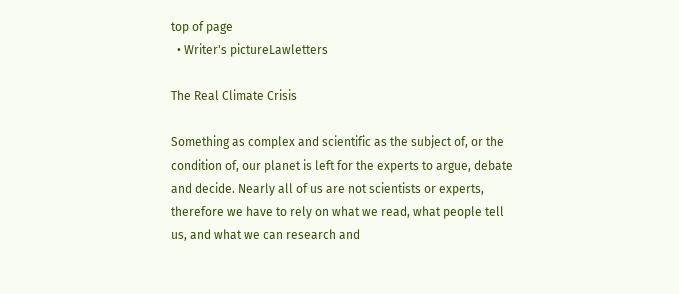top of page
  • Writer's pictureLawletters

The Real Climate Crisis

Something as complex and scientific as the subject of, or the condition of, our planet is left for the experts to argue, debate and decide. Nearly all of us are not scientists or experts, therefore we have to rely on what we read, what people tell us, and what we can research and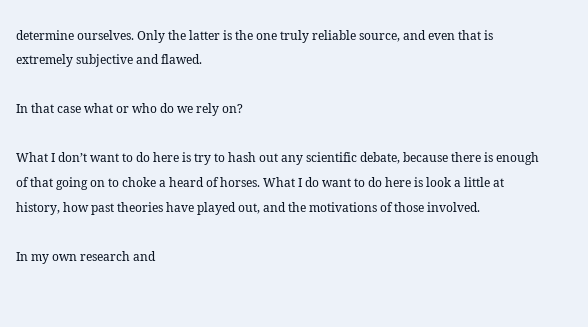determine ourselves. Only the latter is the one truly reliable source, and even that is extremely subjective and flawed.

In that case what or who do we rely on?

What I don’t want to do here is try to hash out any scientific debate, because there is enough of that going on to choke a heard of horses. What I do want to do here is look a little at history, how past theories have played out, and the motivations of those involved.

In my own research and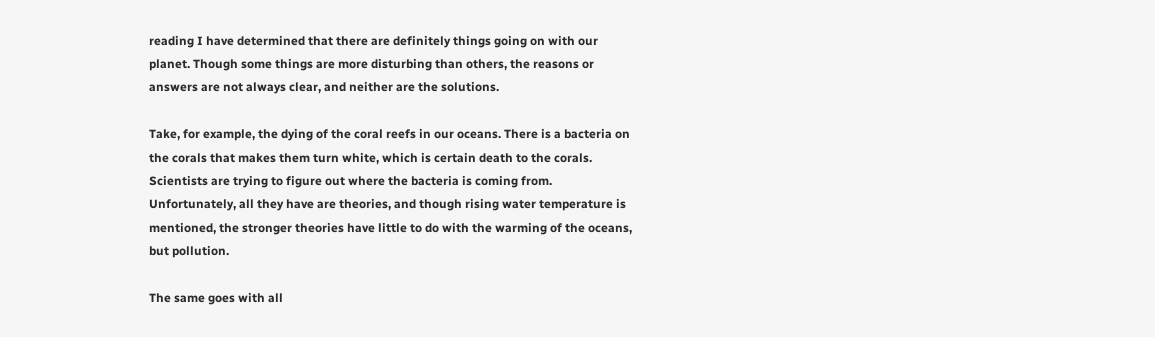reading I have determined that there are definitely things going on with our planet. Though some things are more disturbing than others, the reasons or answers are not always clear, and neither are the solutions.

Take, for example, the dying of the coral reefs in our oceans. There is a bacteria on the corals that makes them turn white, which is certain death to the corals. Scientists are trying to figure out where the bacteria is coming from. Unfortunately, all they have are theories, and though rising water temperature is mentioned, the stronger theories have little to do with the warming of the oceans, but pollution.

The same goes with all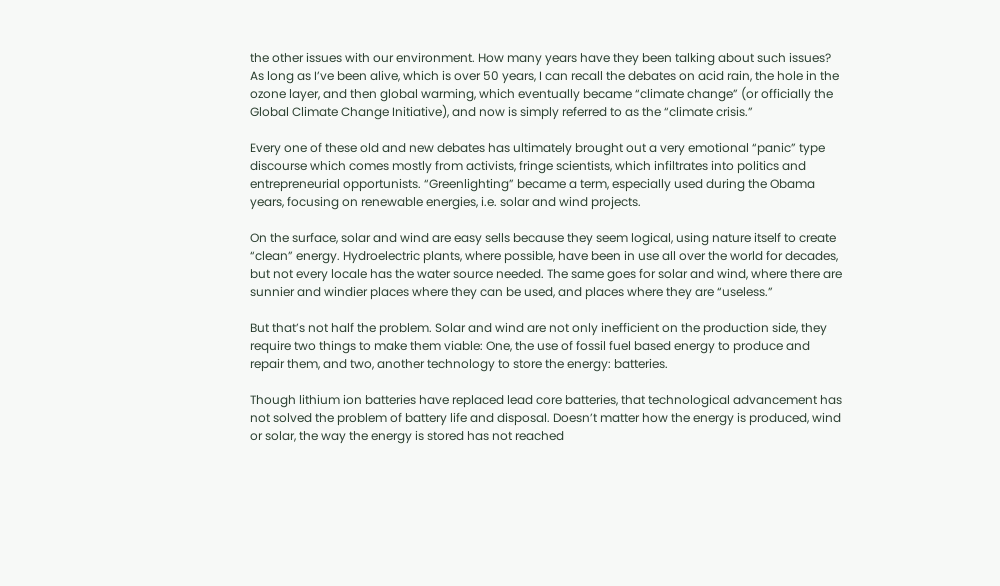the other issues with our environment. How many years have they been talking about such issues? As long as I’ve been alive, which is over 50 years, I can recall the debates on acid rain, the hole in the ozone layer, and then global warming, which eventually became “climate change” (or officially the Global Climate Change Initiative), and now is simply referred to as the “climate crisis.”

Every one of these old and new debates has ultimately brought out a very emotional “panic” type discourse which comes mostly from activists, fringe scientists, which infiltrates into politics and entrepreneurial opportunists. “Greenlighting” became a term, especially used during the Obama years, focusing on renewable energies, i.e. solar and wind projects.

On the surface, solar and wind are easy sells because they seem logical, using nature itself to create “clean” energy. Hydroelectric plants, where possible, have been in use all over the world for decades, but not every locale has the water source needed. The same goes for solar and wind, where there are sunnier and windier places where they can be used, and places where they are “useless.”

But that’s not half the problem. Solar and wind are not only inefficient on the production side, they require two things to make them viable: One, the use of fossil fuel based energy to produce and repair them, and two, another technology to store the energy: batteries.

Though lithium ion batteries have replaced lead core batteries, that technological advancement has not solved the problem of battery life and disposal. Doesn’t matter how the energy is produced, wind or solar, the way the energy is stored has not reached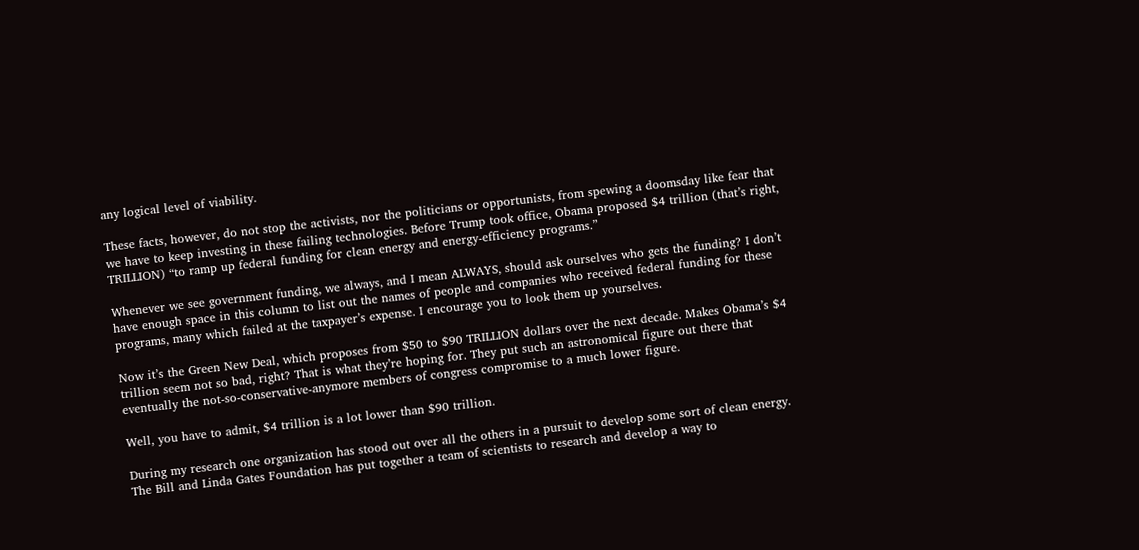any logical level of viability.

These facts, however, do not stop the activists, nor the politicians or opportunists, from spewing a doomsday like fear that we have to keep investing in these failing technologies. Before Trump took office, Obama proposed $4 trillion (that’s right, TRILLION) “to ramp up federal funding for clean energy and energy-efficiency programs.”

Whenever we see government funding, we always, and I mean ALWAYS, should ask ourselves who gets the funding? I don’t have enough space in this column to list out the names of people and companies who received federal funding for these programs, many which failed at the taxpayer’s expense. I encourage you to look them up yourselves.

Now it’s the Green New Deal, which proposes from $50 to $90 TRILLION dollars over the next decade. Makes Obama’s $4 trillion seem not so bad, right? That is what they’re hoping for. They put such an astronomical figure out there that eventually the not-so-conservative-anymore members of congress compromise to a much lower figure.

Well, you have to admit, $4 trillion is a lot lower than $90 trillion.

During my research one organization has stood out over all the others in a pursuit to develop some sort of clean energy. The Bill and Linda Gates Foundation has put together a team of scientists to research and develop a way to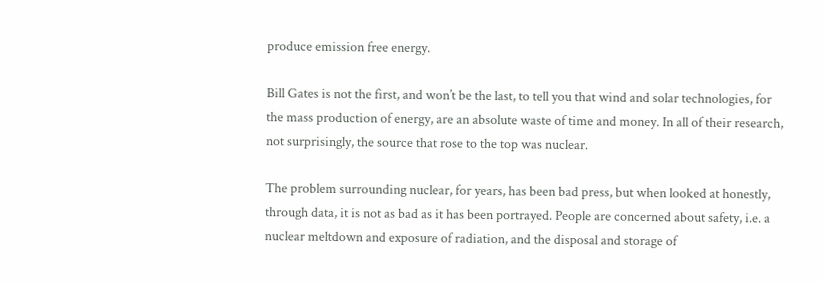produce emission free energy.

Bill Gates is not the first, and won’t be the last, to tell you that wind and solar technologies, for the mass production of energy, are an absolute waste of time and money. In all of their research, not surprisingly, the source that rose to the top was nuclear.

The problem surrounding nuclear, for years, has been bad press, but when looked at honestly, through data, it is not as bad as it has been portrayed. People are concerned about safety, i.e. a nuclear meltdown and exposure of radiation, and the disposal and storage of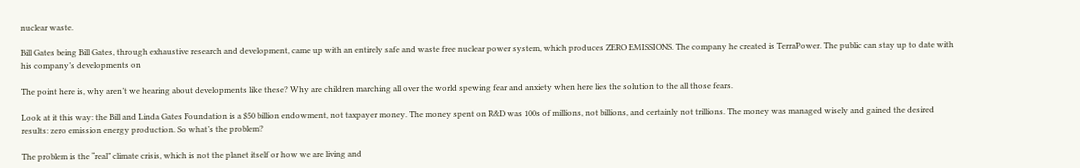nuclear waste.

Bill Gates being Bill Gates, through exhaustive research and development, came up with an entirely safe and waste free nuclear power system, which produces ZERO EMISSIONS. The company he created is TerraPower. The public can stay up to date with his company’s developments on

The point here is, why aren’t we hearing about developments like these? Why are children marching all over the world spewing fear and anxiety when here lies the solution to the all those fears.

Look at it this way: the Bill and Linda Gates Foundation is a $50 billion endowment, not taxpayer money. The money spent on R&D was 100s of millions, not billions, and certainly not trillions. The money was managed wisely and gained the desired results: zero emission energy production. So what’s the problem?

The problem is the “real” climate crisis, which is not the planet itself or how we are living and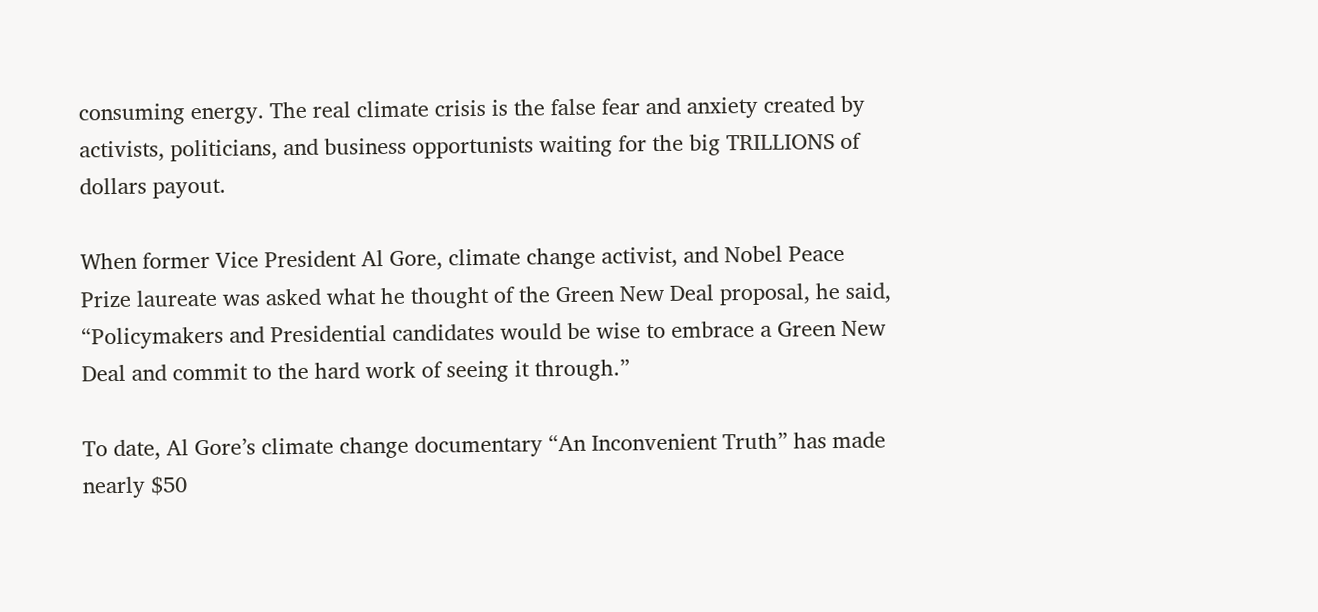consuming energy. The real climate crisis is the false fear and anxiety created by activists, politicians, and business opportunists waiting for the big TRILLIONS of dollars payout.

When former Vice President Al Gore, climate change activist, and Nobel Peace Prize laureate was asked what he thought of the Green New Deal proposal, he said, “Policymakers and Presidential candidates would be wise to embrace a Green New Deal and commit to the hard work of seeing it through.”

To date, Al Gore’s climate change documentary “An Inconvenient Truth” has made nearly $50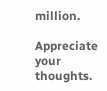million.

Appreciate your thoughts.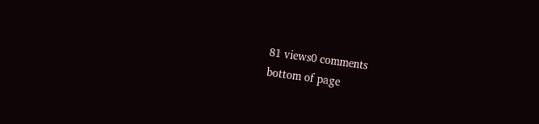81 views0 comments
bottom of page